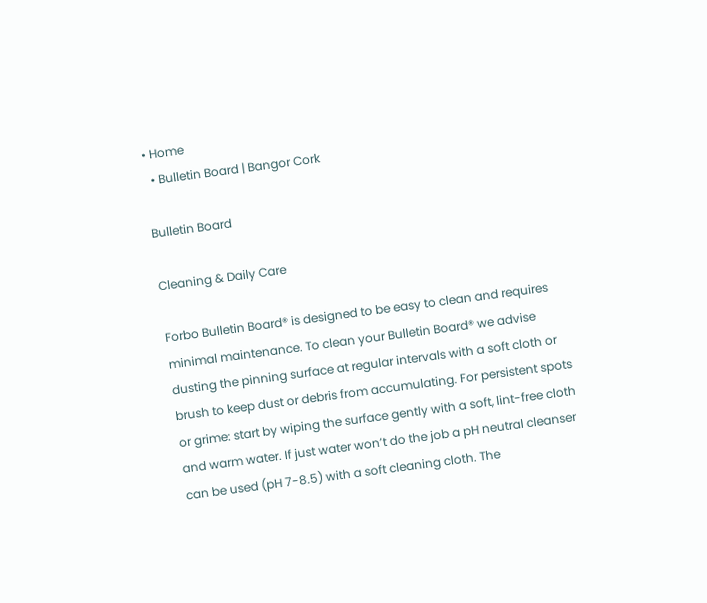• Home
  • Bulletin Board | Bangor Cork

Bulletin Board

Cleaning & Daily Care

Forbo Bulletin Board® is designed to be easy to clean and requires minimal maintenance. To clean your Bulletin Board® we advise dusting the pinning surface at regular intervals with a soft cloth or brush to keep dust or debris from accumulating. For persistent spots or grime: start by wiping the surface gently with a soft, lint-free cloth and warm water. If just water won’t do the job a pH neutral cleanser can be used (pH 7-8.5) with a soft cleaning cloth. The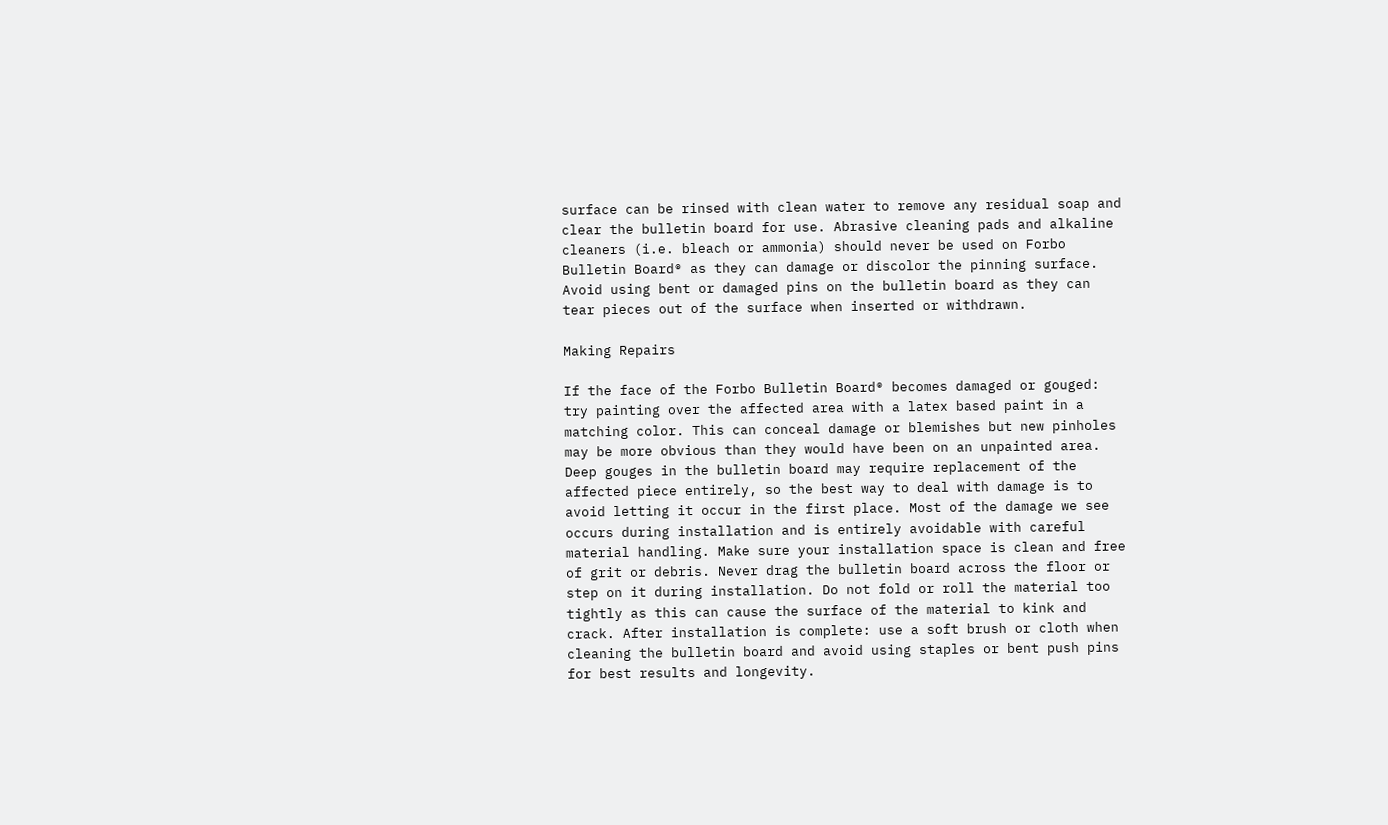surface can be rinsed with clean water to remove any residual soap and clear the bulletin board for use. Abrasive cleaning pads and alkaline cleaners (i.e. bleach or ammonia) should never be used on Forbo Bulletin Board® as they can damage or discolor the pinning surface. Avoid using bent or damaged pins on the bulletin board as they can tear pieces out of the surface when inserted or withdrawn.

Making Repairs

If the face of the Forbo Bulletin Board® becomes damaged or gouged: try painting over the affected area with a latex based paint in a matching color. This can conceal damage or blemishes but new pinholes may be more obvious than they would have been on an unpainted area. Deep gouges in the bulletin board may require replacement of the affected piece entirely, so the best way to deal with damage is to avoid letting it occur in the first place. Most of the damage we see occurs during installation and is entirely avoidable with careful material handling. Make sure your installation space is clean and free of grit or debris. Never drag the bulletin board across the floor or step on it during installation. Do not fold or roll the material too tightly as this can cause the surface of the material to kink and crack. After installation is complete: use a soft brush or cloth when cleaning the bulletin board and avoid using staples or bent push pins for best results and longevity.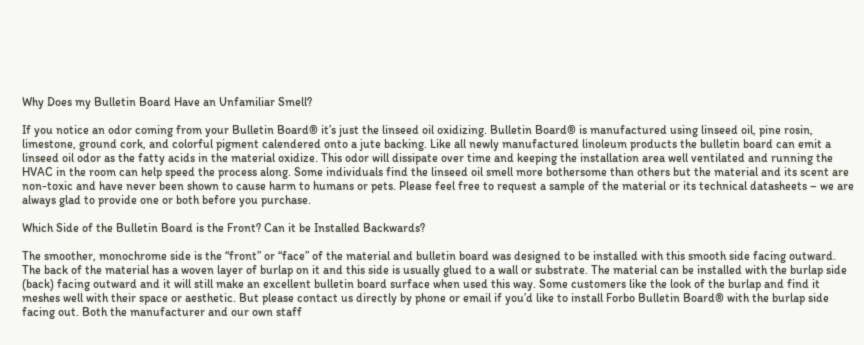Why Does my Bulletin Board Have an Unfamiliar Smell?

If you notice an odor coming from your Bulletin Board® it’s just the linseed oil oxidizing. Bulletin Board® is manufactured using linseed oil, pine rosin, limestone, ground cork, and colorful pigment calendered onto a jute backing. Like all newly manufactured linoleum products the bulletin board can emit a linseed oil odor as the fatty acids in the material oxidize. This odor will dissipate over time and keeping the installation area well ventilated and running the HVAC in the room can help speed the process along. Some individuals find the linseed oil smell more bothersome than others but the material and its scent are non-toxic and have never been shown to cause harm to humans or pets. Please feel free to request a sample of the material or its technical datasheets – we are always glad to provide one or both before you purchase.

Which Side of the Bulletin Board is the Front? Can it be Installed Backwards?

The smoother, monochrome side is the “front” or “face” of the material and bulletin board was designed to be installed with this smooth side facing outward. The back of the material has a woven layer of burlap on it and this side is usually glued to a wall or substrate. The material can be installed with the burlap side (back) facing outward and it will still make an excellent bulletin board surface when used this way. Some customers like the look of the burlap and find it meshes well with their space or aesthetic. But please contact us directly by phone or email if you’d like to install Forbo Bulletin Board® with the burlap side facing out. Both the manufacturer and our own staff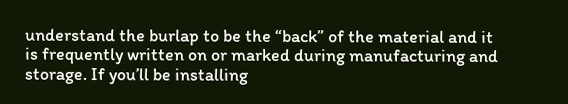understand the burlap to be the “back” of the material and it is frequently written on or marked during manufacturing and storage. If you’ll be installing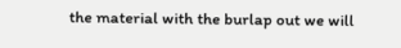the material with the burlap out we will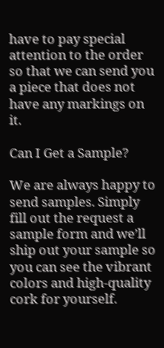have to pay special attention to the order so that we can send you a piece that does not have any markings on it.

Can I Get a Sample?

We are always happy to send samples. Simply fill out the request a sample form and we’ll ship out your sample so you can see the vibrant colors and high-quality cork for yourself.